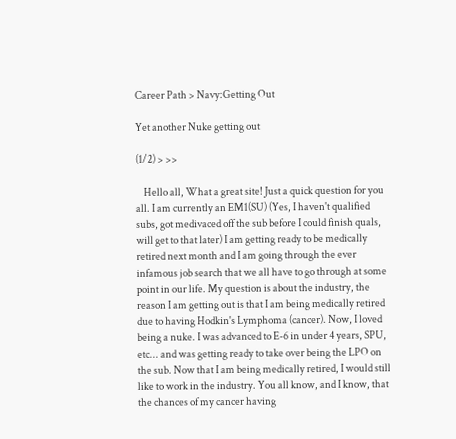Career Path > Navy:Getting Out

Yet another Nuke getting out

(1/2) > >>

    Hello all, What a great site! Just a quick question for you all. I am currently an EM1(SU) (Yes, I haven't qualified subs, got medivaced off the sub before I could finish quals, will get to that later) I am getting ready to be medically retired next month and I am going through the ever infamous job search that we all have to go through at some point in our life. My question is about the industry, the reason I am getting out is that I am being medically retired due to having Hodkin's Lymphoma (cancer). Now, I loved being a nuke. I was advanced to E-6 in under 4 years, SPU, etc... and was getting ready to take over being the LPO on the sub. Now that I am being medically retired, I would still like to work in the industry. You all know, and I know, that the chances of my cancer having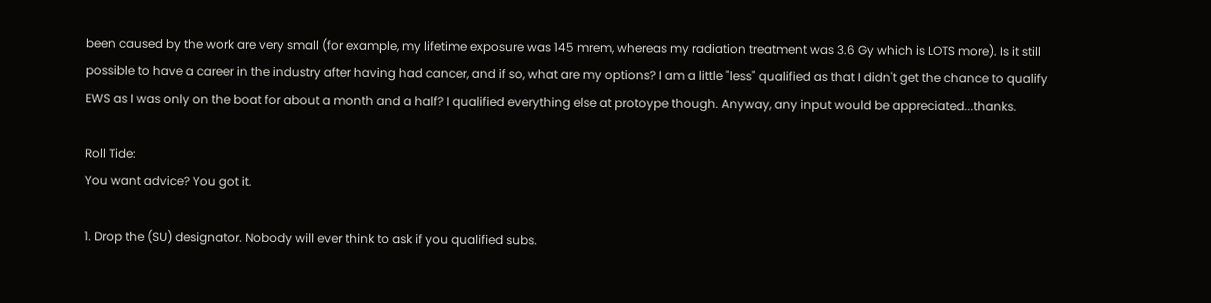been caused by the work are very small (for example, my lifetime exposure was 145 mrem, whereas my radiation treatment was 3.6 Gy which is LOTS more). Is it still possible to have a career in the industry after having had cancer, and if so, what are my options? I am a little "less" qualified as that I didn't get the chance to qualify EWS as I was only on the boat for about a month and a half? I qualified everything else at protoype though. Anyway, any input would be appreciated...thanks.

Roll Tide:
You want advice? You got it.

1. Drop the (SU) designator. Nobody will ever think to ask if you qualified subs.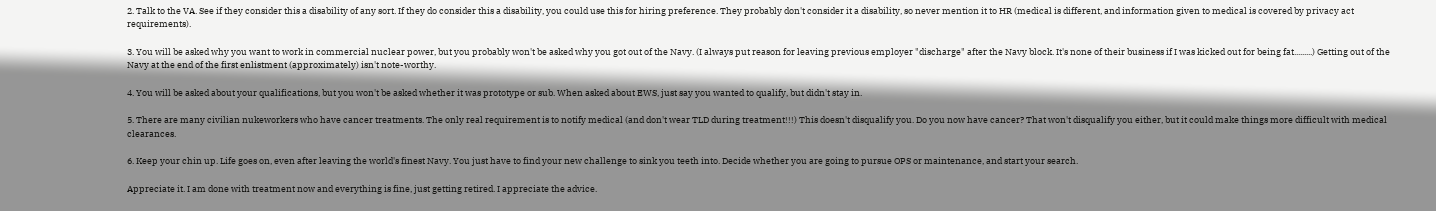2. Talk to the VA. See if they consider this a disability of any sort. If they do consider this a disability, you could use this for hiring preference. They probably don't consider it a disability, so never mention it to HR (medical is different, and information given to medical is covered by privacy act requirements).

3. You will be asked why you want to work in commercial nuclear power, but you probably won't be asked why you got out of the Navy. (I always put reason for leaving previous employer "discharge" after the Navy block. It's none of their business if I was kicked out for being fat.........) Getting out of the Navy at the end of the first enlistment (approximately) isn't note-worthy.

4. You will be asked about your qualifications, but you won't be asked whether it was prototype or sub. When asked about EWS, just say you wanted to qualify, but didn't stay in.

5. There are many civilian nukeworkers who have cancer treatments. The only real requirement is to notify medical (and don't wear TLD during treatment!!!) This doesn't disqualify you. Do you now have cancer? That won't disqualify you either, but it could make things more difficult with medical clearances.

6. Keep your chin up. Life goes on, even after leaving the world's finest Navy. You just have to find your new challenge to sink you teeth into. Decide whether you are going to pursue OPS or maintenance, and start your search.

Appreciate it. I am done with treatment now and everything is fine, just getting retired. I appreciate the advice.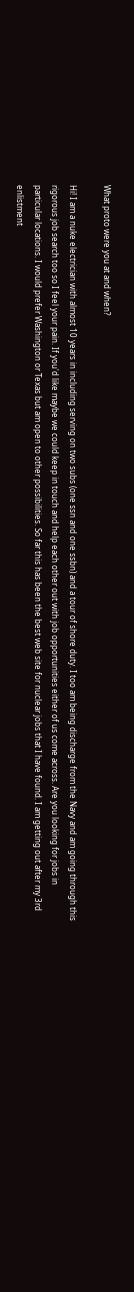What proto were you at and when?

Hi! I am a nuke electrician with almost 10 years in including serving on two subs (one ssn and one ssbn) and a tour of shore duty. I too am being discharge from the Navy and am going through this rigorous job search too so I feel your pain. If you'd like maybe we could keep in touch and help each other out with job opportunities either of us come across. Are you looking for jobs in particular locations. I would prefer Washington or Texas but am open to other possibilities. So far this has been the best web site for nuclear jobs that I have found. I am getting out after my 3rd enlistment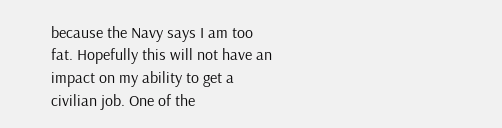because the Navy says I am too fat. Hopefully this will not have an impact on my ability to get a civilian job. One of the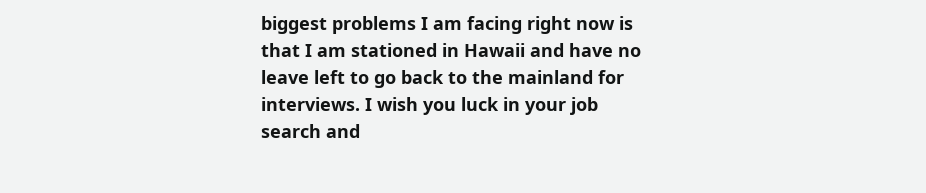biggest problems I am facing right now is that I am stationed in Hawaii and have no leave left to go back to the mainland for interviews. I wish you luck in your job search and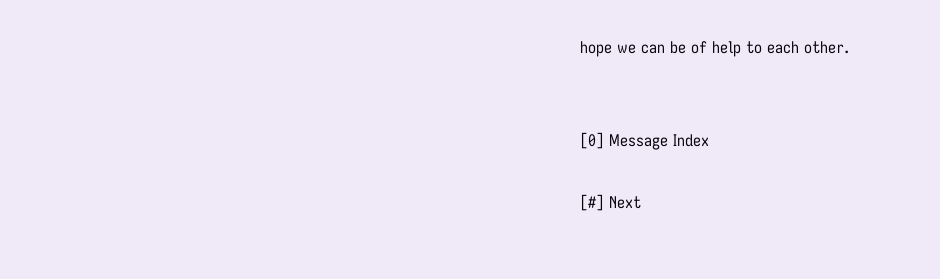hope we can be of help to each other.


[0] Message Index

[#] Next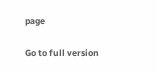page

Go to full version